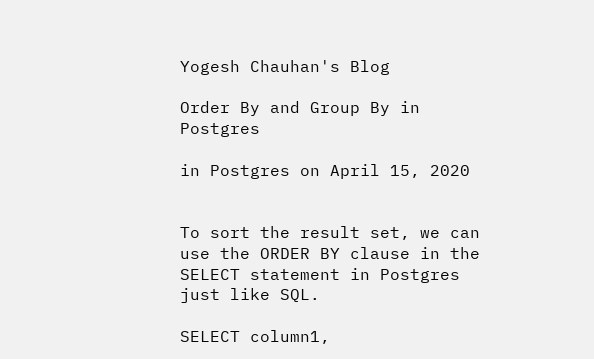Yogesh Chauhan's Blog

Order By and Group By in Postgres

in Postgres on April 15, 2020


To sort the result set, we can use the ORDER BY clause in the SELECT statement in Postgres just like SQL.

SELECT column1,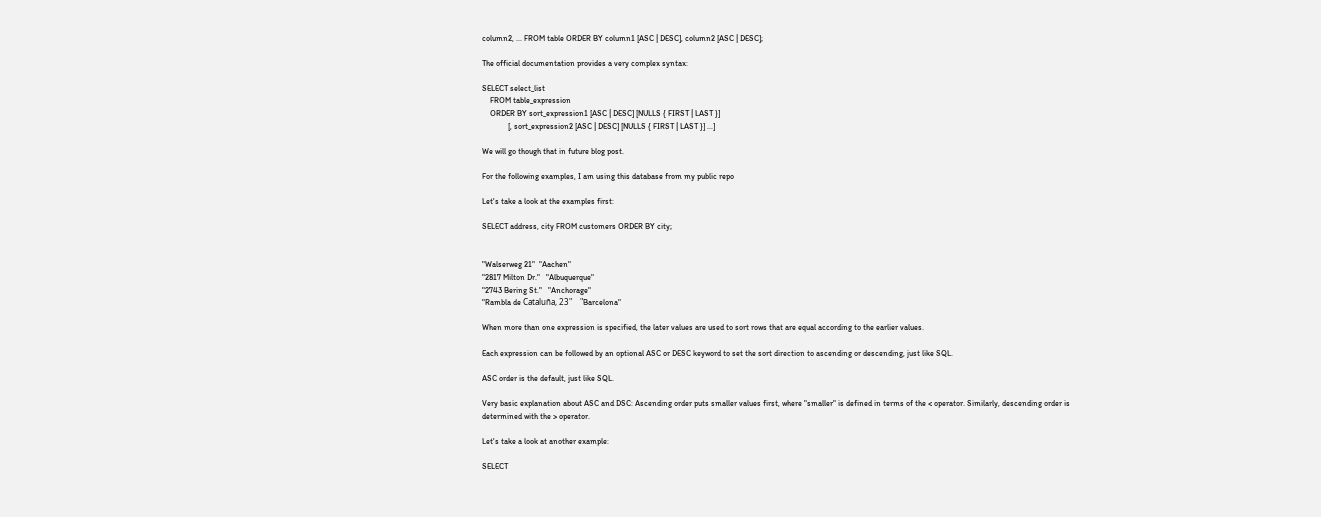column2, ... FROM table ORDER BY column1 [ASC | DESC], column2 [ASC | DESC];

The official documentation provides a very complex syntax:

SELECT select_list
    FROM table_expression
    ORDER BY sort_expression1 [ASC | DESC] [NULLS { FIRST | LAST }]
             [, sort_expression2 [ASC | DESC] [NULLS { FIRST | LAST }] ...]

We will go though that in future blog post.

For the following examples, I am using this database from my public repo

Let's take a look at the examples first:

SELECT address, city FROM customers ORDER BY city;


"Walserweg 21"  "Aachen"
"2817 Milton Dr."   "Albuquerque"
"2743 Bering St."   "Anchorage"
"Rambla de Cataluña, 23"    "Barcelona"

When more than one expression is specified, the later values are used to sort rows that are equal according to the earlier values.

Each expression can be followed by an optional ASC or DESC keyword to set the sort direction to ascending or descending, just like SQL.

ASC order is the default, just like SQL.

Very basic explanation about ASC and DSC: Ascending order puts smaller values first, where "smaller" is defined in terms of the < operator. Similarly, descending order is determined with the > operator.

Let's take a look at another example:

SELECT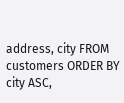address, city FROM customers ORDER BY city ASC,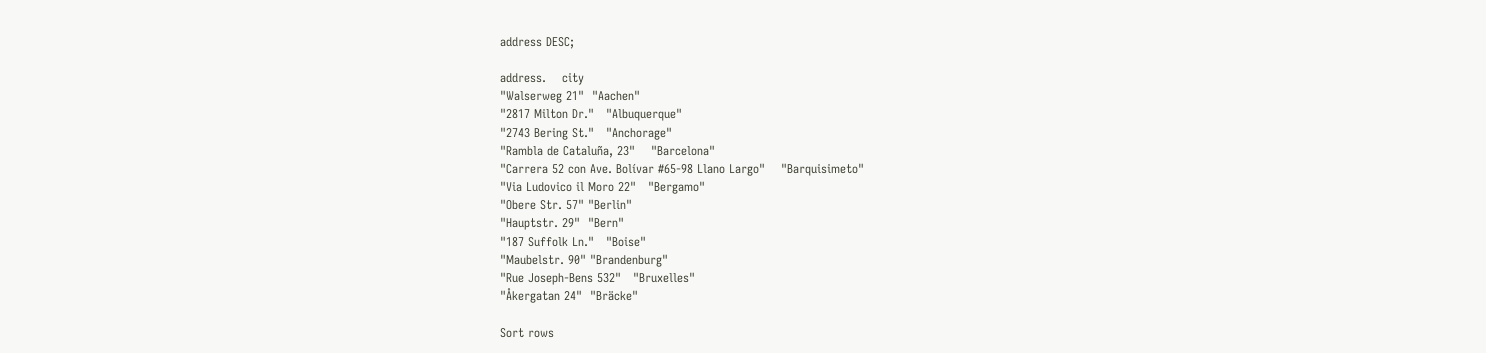address DESC;

address.    city
"Walserweg 21"  "Aachen"
"2817 Milton Dr."   "Albuquerque"
"2743 Bering St."   "Anchorage"
"Rambla de Cataluña, 23"    "Barcelona"
"Carrera 52 con Ave. Bolívar #65-98 Llano Largo"    "Barquisimeto"
"Via Ludovico il Moro 22"   "Bergamo"
"Obere Str. 57" "Berlin"
"Hauptstr. 29"  "Bern"
"187 Suffolk Ln."   "Boise"
"Maubelstr. 90" "Brandenburg"
"Rue Joseph-Bens 532"   "Bruxelles"
"Åkergatan 24"  "Bräcke"

Sort rows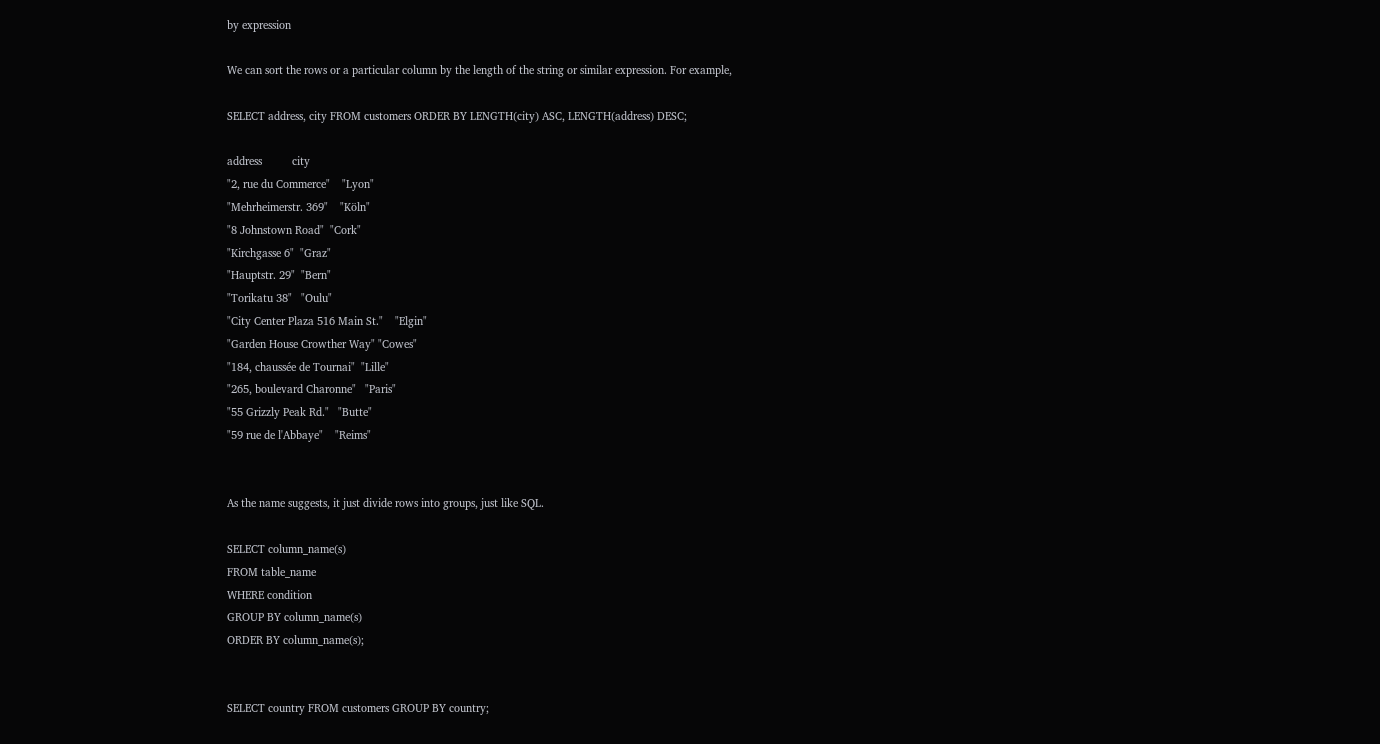by expression

We can sort the rows or a particular column by the length of the string or similar expression. For example,

SELECT address, city FROM customers ORDER BY LENGTH(city) ASC, LENGTH(address) DESC;

address          city
"2, rue du Commerce"    "Lyon"
"Mehrheimerstr. 369"    "Köln"
"8 Johnstown Road"  "Cork"
"Kirchgasse 6"  "Graz"
"Hauptstr. 29"  "Bern"
"Torikatu 38"   "Oulu"
"City Center Plaza 516 Main St."    "Elgin"
"Garden House Crowther Way" "Cowes"
"184, chaussée de Tournai"  "Lille"
"265, boulevard Charonne"   "Paris"
"55 Grizzly Peak Rd."   "Butte"
"59 rue de l'Abbaye"    "Reims"


As the name suggests, it just divide rows into groups, just like SQL.

SELECT column_name(s)
FROM table_name
WHERE condition
GROUP BY column_name(s)
ORDER BY column_name(s);


SELECT country FROM customers GROUP BY country;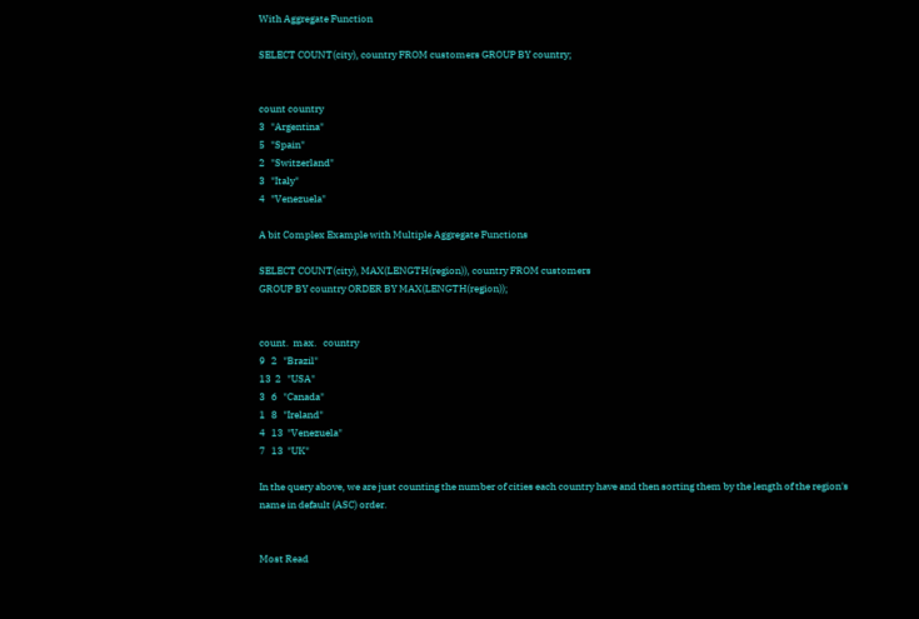With Aggregate Function

SELECT COUNT(city), country FROM customers GROUP BY country;


count country
3   "Argentina"
5   "Spain"
2   "Switzerland"
3   "Italy"
4   "Venezuela"

A bit Complex Example with Multiple Aggregate Functions

SELECT COUNT(city), MAX(LENGTH(region)), country FROM customers
GROUP BY country ORDER BY MAX(LENGTH(region));


count.  max.   country
9   2   "Brazil"
13  2   "USA"
3   6   "Canada"
1   8   "Ireland"
4   13  "Venezuela"
7   13  "UK"

In the query above, we are just counting the number of cities each country have and then sorting them by the length of the region's name in default (ASC) order.


Most Read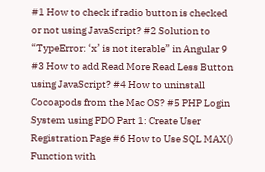#1 How to check if radio button is checked or not using JavaScript? #2 Solution to “TypeError: ‘x’ is not iterable” in Angular 9 #3 How to add Read More Read Less Button using JavaScript? #4 How to uninstall Cocoapods from the Mac OS? #5 PHP Login System using PDO Part 1: Create User Registration Page #6 How to Use SQL MAX() Function with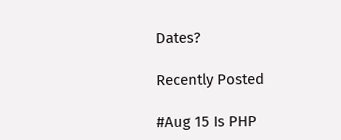Dates?

Recently Posted

#Aug 15 Is PHP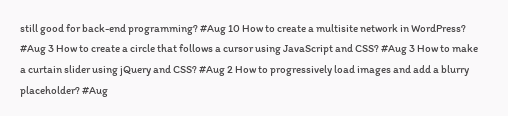still good for back-end programming? #Aug 10 How to create a multisite network in WordPress? #Aug 3 How to create a circle that follows a cursor using JavaScript and CSS? #Aug 3 How to make a curtain slider using jQuery and CSS? #Aug 2 How to progressively load images and add a blurry placeholder? #Aug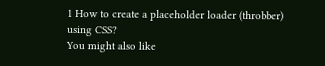1 How to create a placeholder loader (throbber) using CSS?
You might also like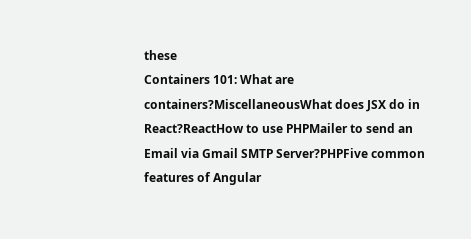these
Containers 101: What are containers?MiscellaneousWhat does JSX do in React?ReactHow to use PHPMailer to send an Email via Gmail SMTP Server?PHPFive common features of Angular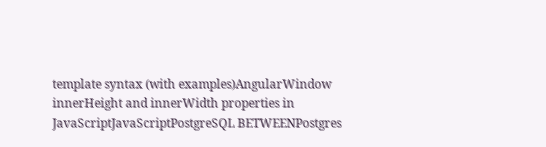template syntax (with examples)AngularWindow innerHeight and innerWidth properties in JavaScriptJavaScriptPostgreSQL BETWEENPostgres